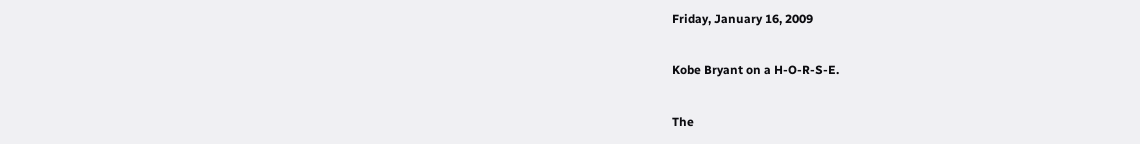Friday, January 16, 2009

Kobe Bryant on a H-O-R-S-E.

The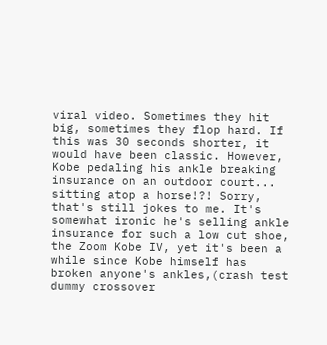viral video. Sometimes they hit big, sometimes they flop hard. If this was 30 seconds shorter, it would have been classic. However, Kobe pedaling his ankle breaking insurance on an outdoor court... sitting atop a horse!?! Sorry, that's still jokes to me. It's somewhat ironic he's selling ankle insurance for such a low cut shoe, the Zoom Kobe IV, yet it's been a while since Kobe himself has broken anyone's ankles,(crash test dummy crossover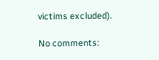victims excluded).

No comments: